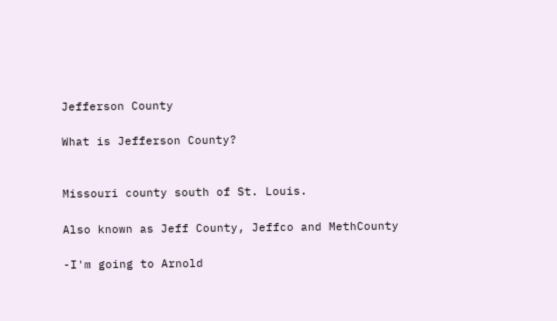Jefferson County

What is Jefferson County?


Missouri county south of St. Louis.

Also known as Jeff County, Jeffco and MethCounty

-I'm going to Arnold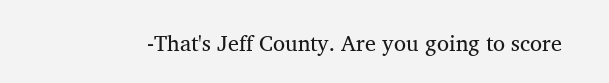-That's Jeff County. Are you going to score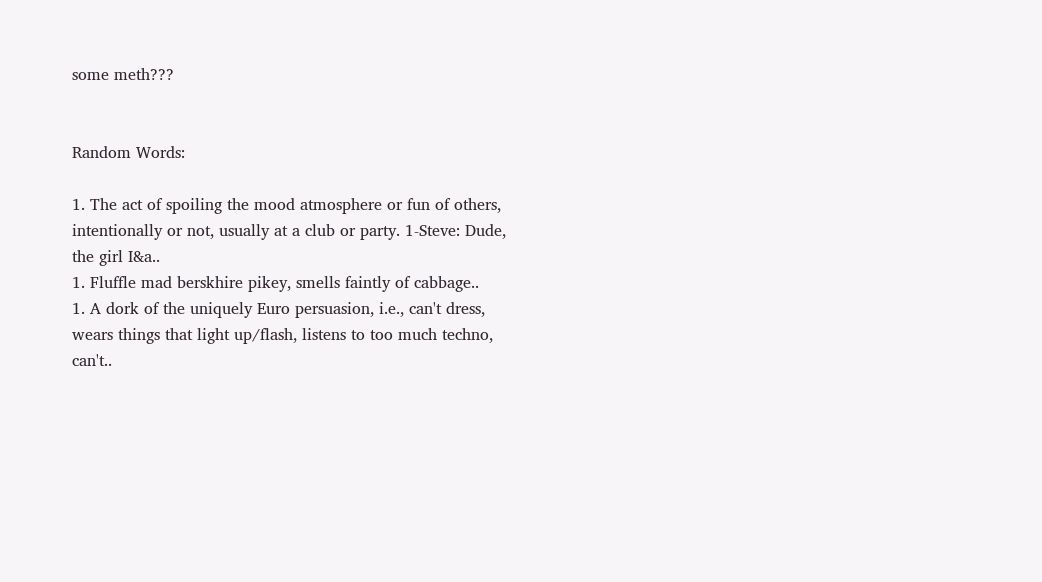some meth???


Random Words:

1. The act of spoiling the mood atmosphere or fun of others, intentionally or not, usually at a club or party. 1-Steve: Dude, the girl I&a..
1. Fluffle mad berskhire pikey, smells faintly of cabbage..
1. A dork of the uniquely Euro persuasion, i.e., can't dress, wears things that light up/flash, listens to too much techno, can't..